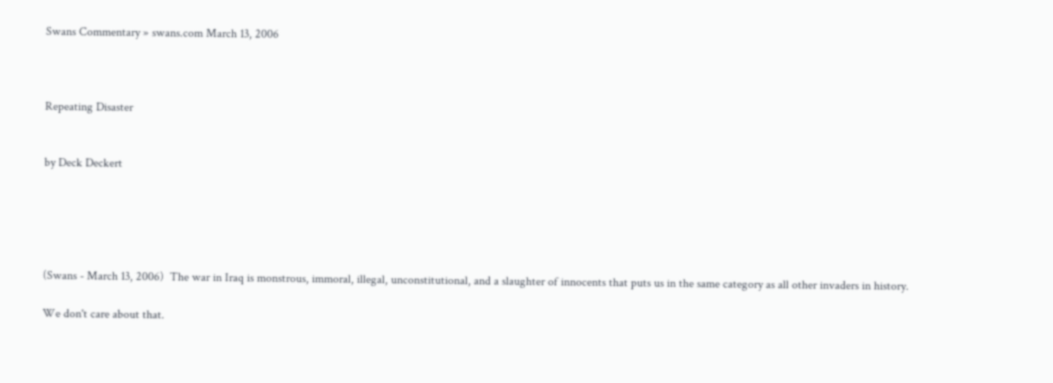Swans Commentary » swans.com March 13, 2006



Repeating Disaster


by Deck Deckert





(Swans - March 13, 2006)  The war in Iraq is monstrous, immoral, illegal, unconstitutional, and a slaughter of innocents that puts us in the same category as all other invaders in history.

We don't care about that.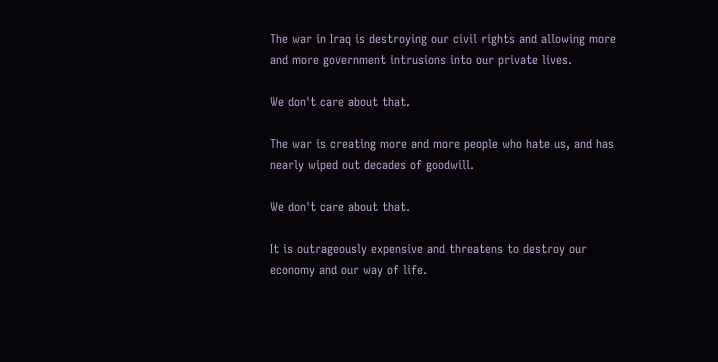The war in Iraq is destroying our civil rights and allowing more and more government intrusions into our private lives.

We don't care about that.

The war is creating more and more people who hate us, and has nearly wiped out decades of goodwill.

We don't care about that.

It is outrageously expensive and threatens to destroy our economy and our way of life.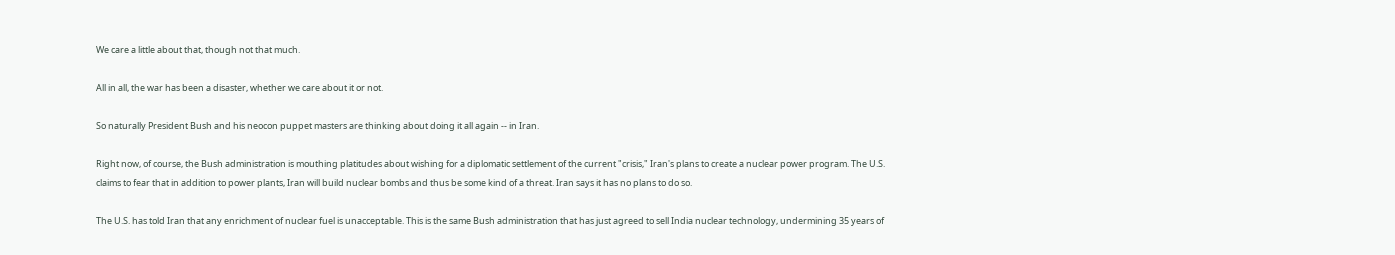We care a little about that, though not that much.

All in all, the war has been a disaster, whether we care about it or not.

So naturally President Bush and his neocon puppet masters are thinking about doing it all again -- in Iran.

Right now, of course, the Bush administration is mouthing platitudes about wishing for a diplomatic settlement of the current "crisis," Iran's plans to create a nuclear power program. The U.S. claims to fear that in addition to power plants, Iran will build nuclear bombs and thus be some kind of a threat. Iran says it has no plans to do so.

The U.S. has told Iran that any enrichment of nuclear fuel is unacceptable. This is the same Bush administration that has just agreed to sell India nuclear technology, undermining 35 years of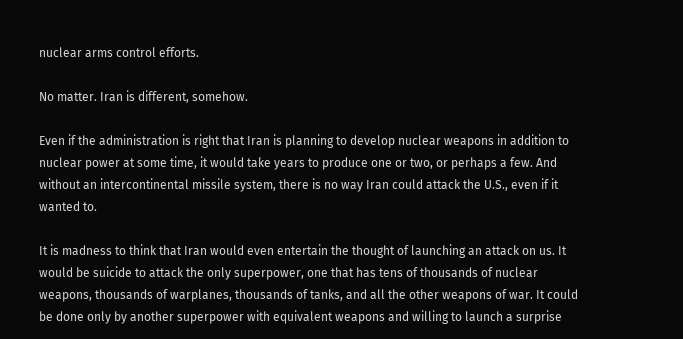nuclear arms control efforts.

No matter. Iran is different, somehow.

Even if the administration is right that Iran is planning to develop nuclear weapons in addition to nuclear power at some time, it would take years to produce one or two, or perhaps a few. And without an intercontinental missile system, there is no way Iran could attack the U.S., even if it wanted to.

It is madness to think that Iran would even entertain the thought of launching an attack on us. It would be suicide to attack the only superpower, one that has tens of thousands of nuclear weapons, thousands of warplanes, thousands of tanks, and all the other weapons of war. It could be done only by another superpower with equivalent weapons and willing to launch a surprise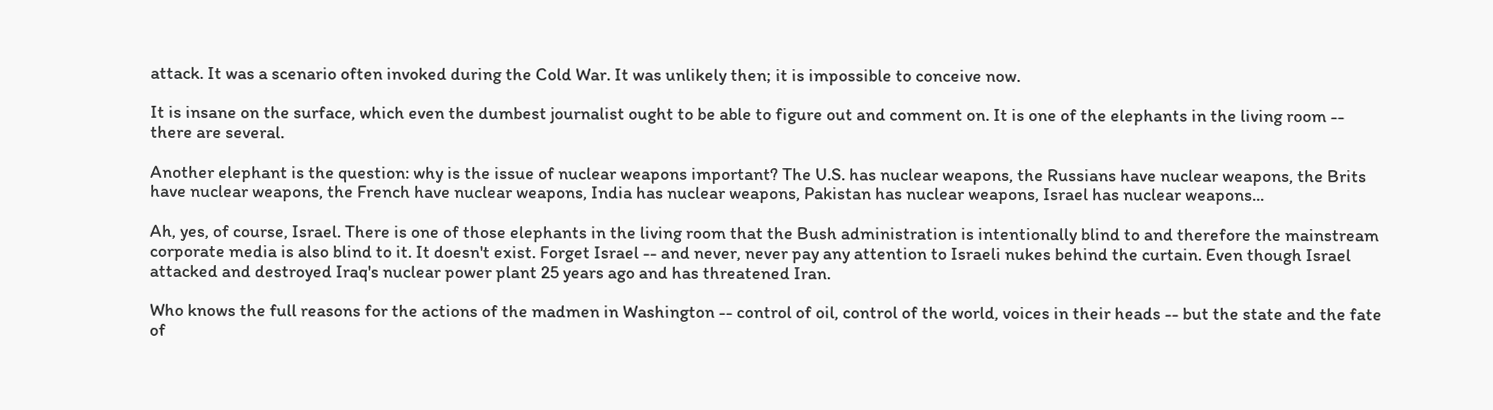attack. It was a scenario often invoked during the Cold War. It was unlikely then; it is impossible to conceive now.

It is insane on the surface, which even the dumbest journalist ought to be able to figure out and comment on. It is one of the elephants in the living room -- there are several.

Another elephant is the question: why is the issue of nuclear weapons important? The U.S. has nuclear weapons, the Russians have nuclear weapons, the Brits have nuclear weapons, the French have nuclear weapons, India has nuclear weapons, Pakistan has nuclear weapons, Israel has nuclear weapons...

Ah, yes, of course, Israel. There is one of those elephants in the living room that the Bush administration is intentionally blind to and therefore the mainstream corporate media is also blind to it. It doesn't exist. Forget Israel -- and never, never pay any attention to Israeli nukes behind the curtain. Even though Israel attacked and destroyed Iraq's nuclear power plant 25 years ago and has threatened Iran.

Who knows the full reasons for the actions of the madmen in Washington -- control of oil, control of the world, voices in their heads -- but the state and the fate of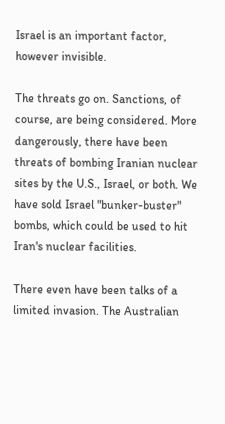Israel is an important factor, however invisible.

The threats go on. Sanctions, of course, are being considered. More dangerously, there have been threats of bombing Iranian nuclear sites by the U.S., Israel, or both. We have sold Israel "bunker-buster" bombs, which could be used to hit Iran's nuclear facilities.

There even have been talks of a limited invasion. The Australian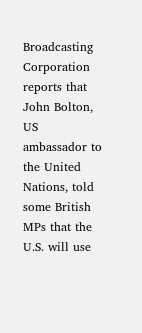Broadcasting Corporation reports that John Bolton, US ambassador to the United Nations, told some British MPs that the U.S. will use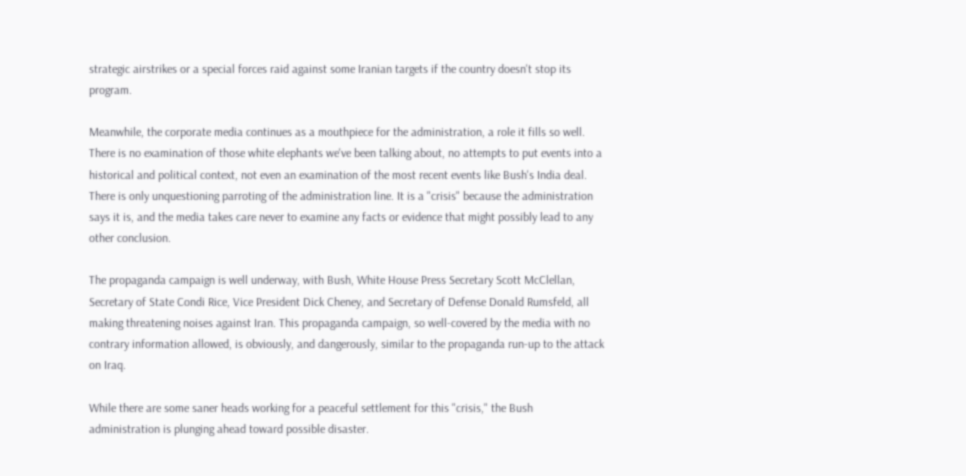strategic airstrikes or a special forces raid against some Iranian targets if the country doesn't stop its program.

Meanwhile, the corporate media continues as a mouthpiece for the administration, a role it fills so well. There is no examination of those white elephants we've been talking about, no attempts to put events into a historical and political context, not even an examination of the most recent events like Bush's India deal. There is only unquestioning parroting of the administration line. It is a "crisis" because the administration says it is, and the media takes care never to examine any facts or evidence that might possibly lead to any other conclusion.

The propaganda campaign is well underway, with Bush, White House Press Secretary Scott McClellan, Secretary of State Condi Rice, Vice President Dick Cheney, and Secretary of Defense Donald Rumsfeld, all making threatening noises against Iran. This propaganda campaign, so well-covered by the media with no contrary information allowed, is obviously, and dangerously, similar to the propaganda run-up to the attack on Iraq.

While there are some saner heads working for a peaceful settlement for this "crisis," the Bush administration is plunging ahead toward possible disaster.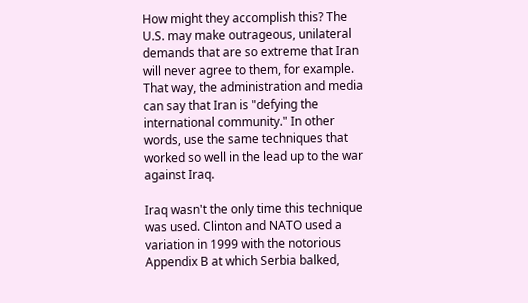How might they accomplish this? The U.S. may make outrageous, unilateral demands that are so extreme that Iran will never agree to them, for example. That way, the administration and media can say that Iran is "defying the international community." In other words, use the same techniques that worked so well in the lead up to the war against Iraq.

Iraq wasn't the only time this technique was used. Clinton and NATO used a variation in 1999 with the notorious Appendix B at which Serbia balked,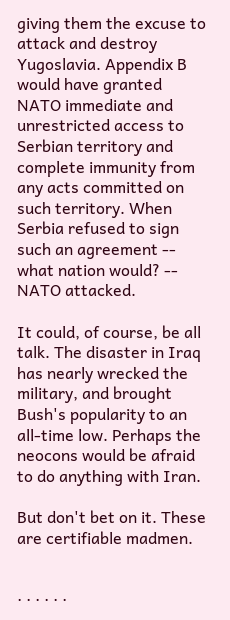giving them the excuse to attack and destroy Yugoslavia. Appendix B would have granted NATO immediate and unrestricted access to Serbian territory and complete immunity from any acts committed on such territory. When Serbia refused to sign such an agreement -- what nation would? -- NATO attacked.

It could, of course, be all talk. The disaster in Iraq has nearly wrecked the military, and brought Bush's popularity to an all-time low. Perhaps the neocons would be afraid to do anything with Iran.

But don't bet on it. These are certifiable madmen.


· · · · · ·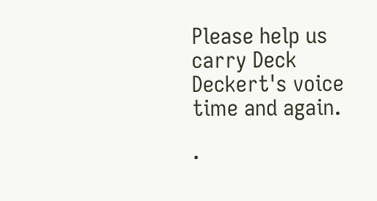Please help us carry Deck Deckert's voice time and again.

·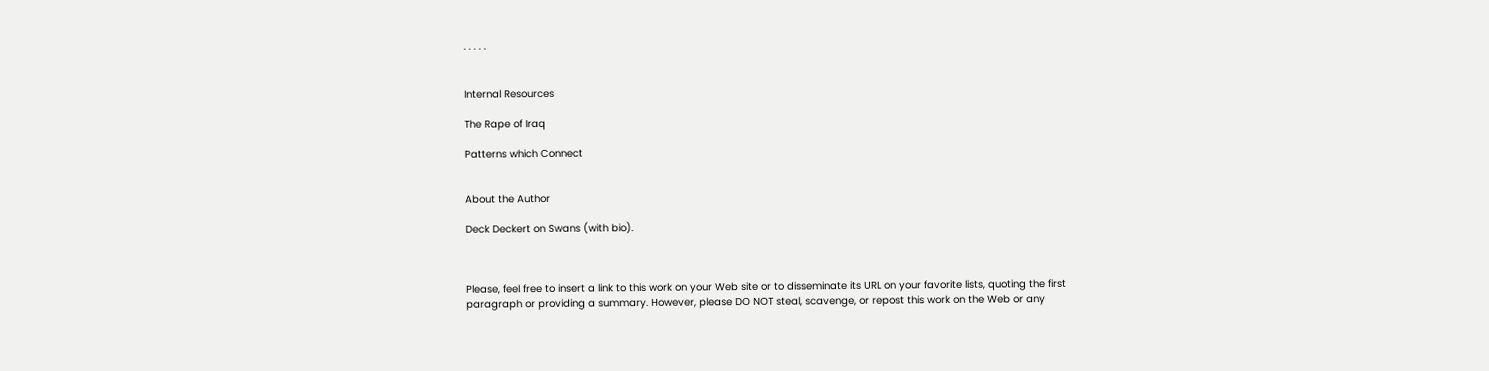· · · · ·


Internal Resources

The Rape of Iraq

Patterns which Connect


About the Author

Deck Deckert on Swans (with bio).



Please, feel free to insert a link to this work on your Web site or to disseminate its URL on your favorite lists, quoting the first paragraph or providing a summary. However, please DO NOT steal, scavenge, or repost this work on the Web or any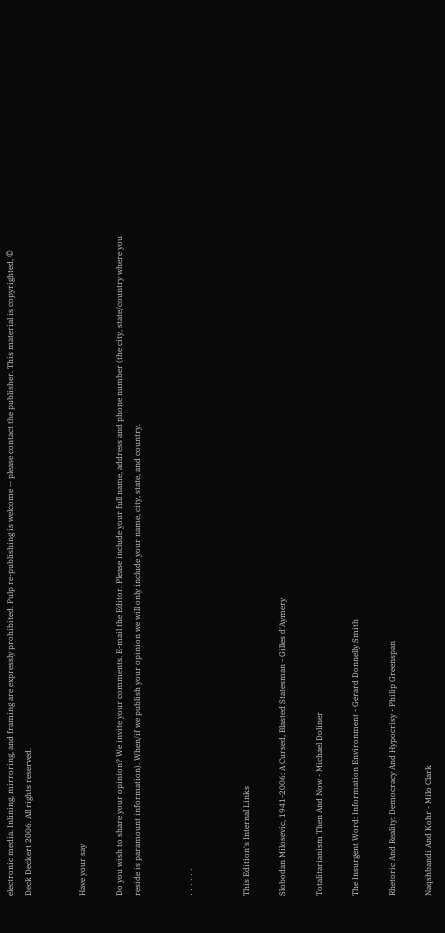electronic media. Inlining, mirroring, and framing are expressly prohibited. Pulp re-publishing is welcome -- please contact the publisher. This material is copyrighted, © Deck Deckert 2006. All rights reserved.


Have your say

Do you wish to share your opinion? We invite your comments. E-mail the Editor. Please include your full name, address and phone number (the city, state/country where you reside is paramount information). When/if we publish your opinion we will only include your name, city, state, and country.


· · · · · ·


This Edition's Internal Links

Slobodan Milosevic, 1941-2006: A Cursed, Blasted Statesman - Gilles d'Aymery

Totalitarianism Then And Now - Michael Doliner

The Insurgent Word: Information Environment - Gerard Donnelly Smith

Rhetoric And Reality: Democracy And Hypocrisy - Philip Greenspan

Naqshbandi And Kohr - Milo Clark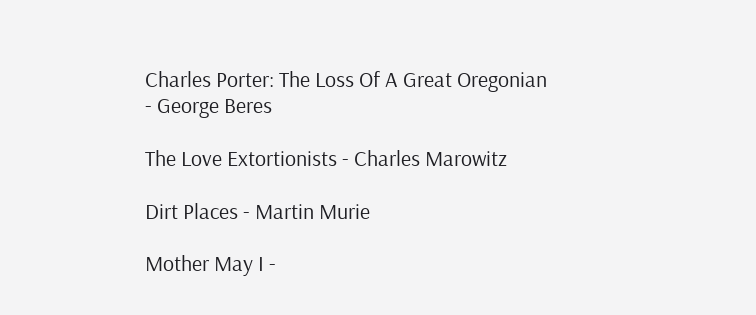Charles Porter: The Loss Of A Great Oregonian - George Beres

The Love Extortionists - Charles Marowitz

Dirt Places - Martin Murie

Mother May I -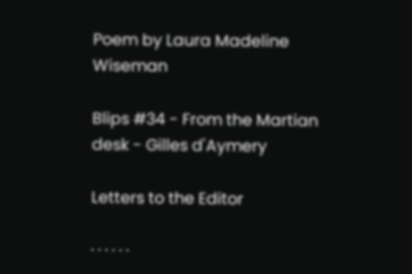Poem by Laura Madeline Wiseman

Blips #34 - From the Martian desk - Gilles d'Aymery

Letters to the Editor

· · · · · ·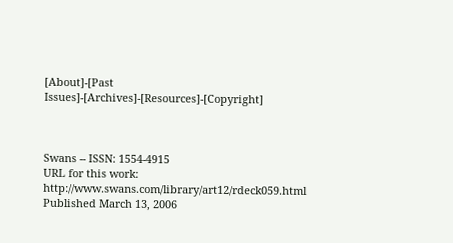[About]-[Past Issues]-[Archives]-[Resources]-[Copyright]



Swans -- ISSN: 1554-4915
URL for this work: http://www.swans.com/library/art12/rdeck059.html
Published March 13, 2006